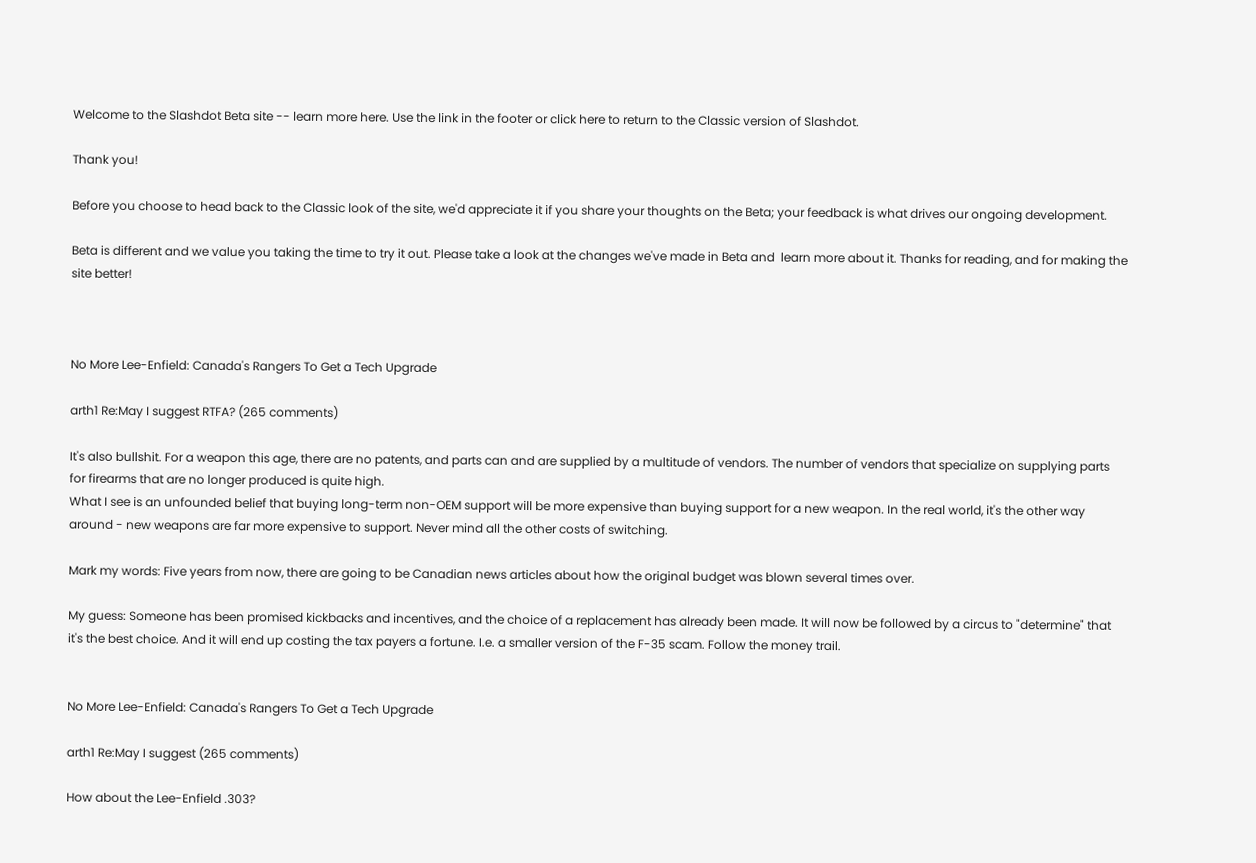Welcome to the Slashdot Beta site -- learn more here. Use the link in the footer or click here to return to the Classic version of Slashdot.

Thank you!

Before you choose to head back to the Classic look of the site, we'd appreciate it if you share your thoughts on the Beta; your feedback is what drives our ongoing development.

Beta is different and we value you taking the time to try it out. Please take a look at the changes we've made in Beta and  learn more about it. Thanks for reading, and for making the site better!



No More Lee-Enfield: Canada's Rangers To Get a Tech Upgrade

arth1 Re:May I suggest RTFA? (265 comments)

It's also bullshit. For a weapon this age, there are no patents, and parts can and are supplied by a multitude of vendors. The number of vendors that specialize on supplying parts for firearms that are no longer produced is quite high.
What I see is an unfounded belief that buying long-term non-OEM support will be more expensive than buying support for a new weapon. In the real world, it's the other way around - new weapons are far more expensive to support. Never mind all the other costs of switching.

Mark my words: Five years from now, there are going to be Canadian news articles about how the original budget was blown several times over.

My guess: Someone has been promised kickbacks and incentives, and the choice of a replacement has already been made. It will now be followed by a circus to "determine" that it's the best choice. And it will end up costing the tax payers a fortune. I.e. a smaller version of the F-35 scam. Follow the money trail.


No More Lee-Enfield: Canada's Rangers To Get a Tech Upgrade

arth1 Re:May I suggest (265 comments)

How about the Lee-Enfield .303?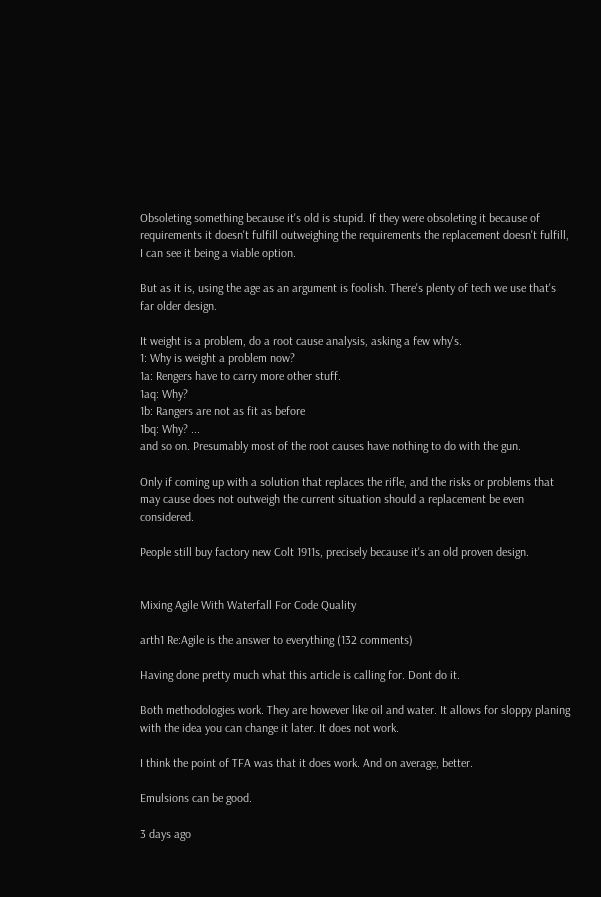Obsoleting something because it's old is stupid. If they were obsoleting it because of requirements it doesn't fulfill outweighing the requirements the replacement doesn't fulfill, I can see it being a viable option.

But as it is, using the age as an argument is foolish. There's plenty of tech we use that's far older design.

It weight is a problem, do a root cause analysis, asking a few why's.
1: Why is weight a problem now?
1a: Rengers have to carry more other stuff.
1aq: Why?
1b: Rangers are not as fit as before
1bq: Why? ...
and so on. Presumably most of the root causes have nothing to do with the gun.

Only if coming up with a solution that replaces the rifle, and the risks or problems that may cause does not outweigh the current situation should a replacement be even considered.

People still buy factory new Colt 1911s, precisely because it's an old proven design.


Mixing Agile With Waterfall For Code Quality

arth1 Re:Agile is the answer to everything (132 comments)

Having done pretty much what this article is calling for. Dont do it.

Both methodologies work. They are however like oil and water. It allows for sloppy planing with the idea you can change it later. It does not work.

I think the point of TFA was that it does work. And on average, better.

Emulsions can be good.

3 days ago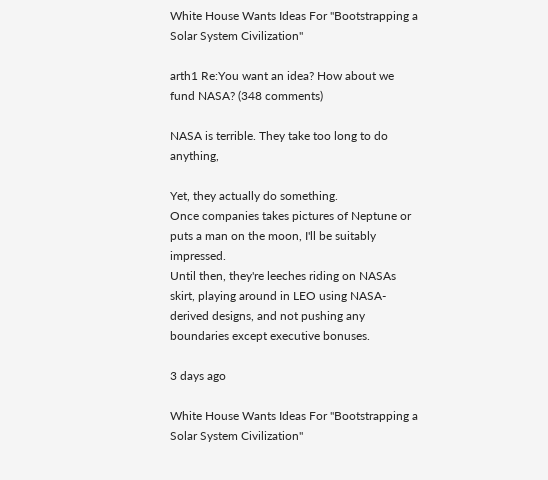White House Wants Ideas For "Bootstrapping a Solar System Civilization"

arth1 Re:You want an idea? How about we fund NASA? (348 comments)

NASA is terrible. They take too long to do anything,

Yet, they actually do something.
Once companies takes pictures of Neptune or puts a man on the moon, I'll be suitably impressed.
Until then, they're leeches riding on NASAs skirt, playing around in LEO using NASA-derived designs, and not pushing any boundaries except executive bonuses.

3 days ago

White House Wants Ideas For "Bootstrapping a Solar System Civilization"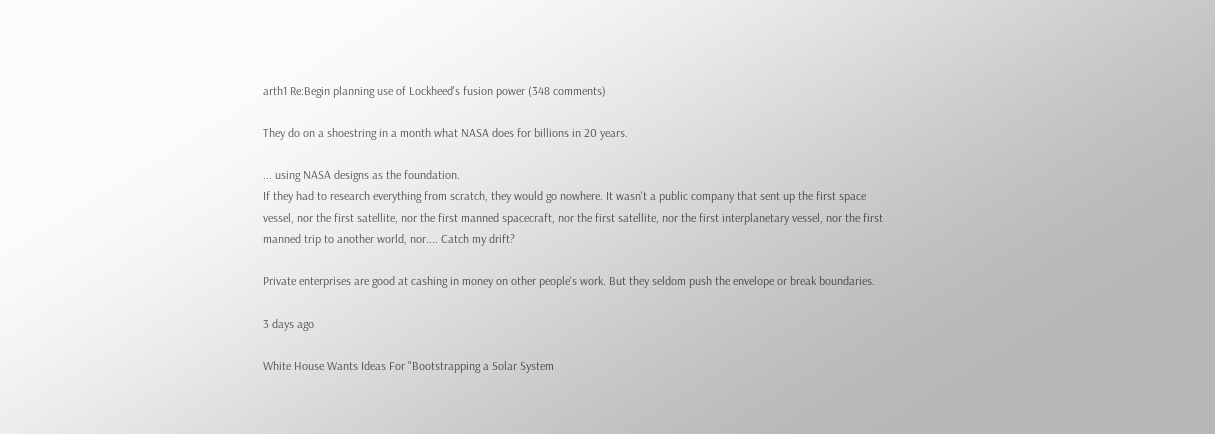arth1 Re:Begin planning use of Lockheed's fusion power (348 comments)

They do on a shoestring in a month what NASA does for billions in 20 years.

... using NASA designs as the foundation.
If they had to research everything from scratch, they would go nowhere. It wasn't a public company that sent up the first space vessel, nor the first satellite, nor the first manned spacecraft, nor the first satellite, nor the first interplanetary vessel, nor the first manned trip to another world, nor.... Catch my drift?

Private enterprises are good at cashing in money on other people's work. But they seldom push the envelope or break boundaries.

3 days ago

White House Wants Ideas For "Bootstrapping a Solar System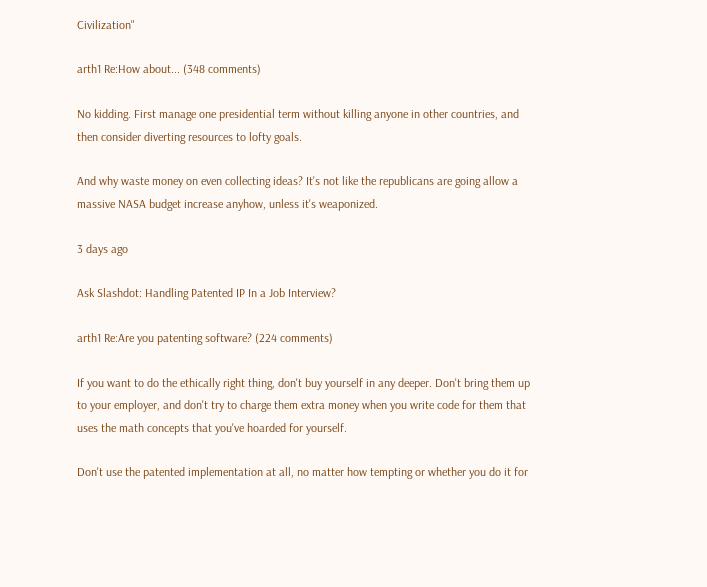Civilization"

arth1 Re:How about... (348 comments)

No kidding. First manage one presidential term without killing anyone in other countries, and then consider diverting resources to lofty goals.

And why waste money on even collecting ideas? It's not like the republicans are going allow a massive NASA budget increase anyhow, unless it's weaponized.

3 days ago

Ask Slashdot: Handling Patented IP In a Job Interview?

arth1 Re:Are you patenting software? (224 comments)

If you want to do the ethically right thing, don't buy yourself in any deeper. Don't bring them up to your employer, and don't try to charge them extra money when you write code for them that uses the math concepts that you've hoarded for yourself.

Don't use the patented implementation at all, no matter how tempting or whether you do it for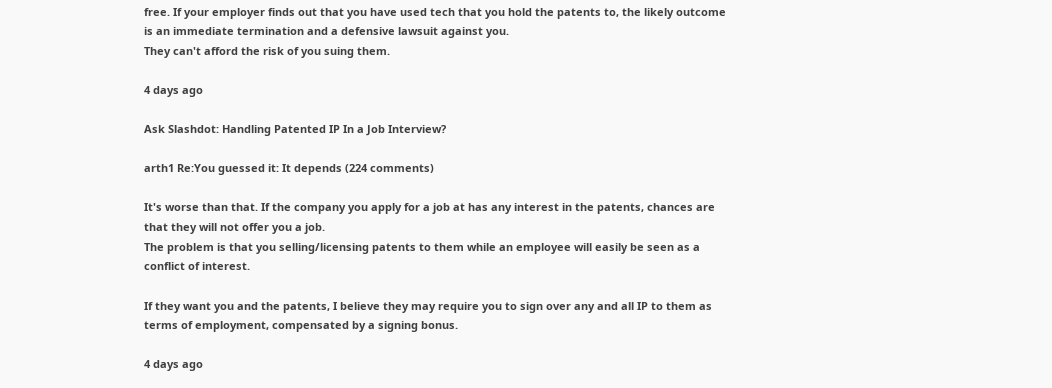free. If your employer finds out that you have used tech that you hold the patents to, the likely outcome is an immediate termination and a defensive lawsuit against you.
They can't afford the risk of you suing them.

4 days ago

Ask Slashdot: Handling Patented IP In a Job Interview?

arth1 Re:You guessed it: It depends (224 comments)

It's worse than that. If the company you apply for a job at has any interest in the patents, chances are that they will not offer you a job.
The problem is that you selling/licensing patents to them while an employee will easily be seen as a conflict of interest.

If they want you and the patents, I believe they may require you to sign over any and all IP to them as terms of employment, compensated by a signing bonus.

4 days ago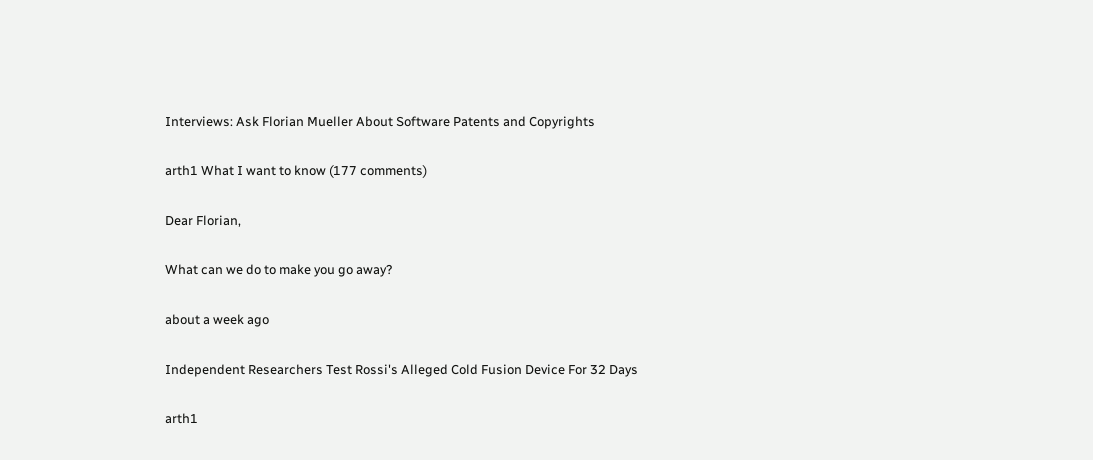Interviews: Ask Florian Mueller About Software Patents and Copyrights

arth1 What I want to know (177 comments)

Dear Florian,

What can we do to make you go away?

about a week ago

Independent Researchers Test Rossi's Alleged Cold Fusion Device For 32 Days

arth1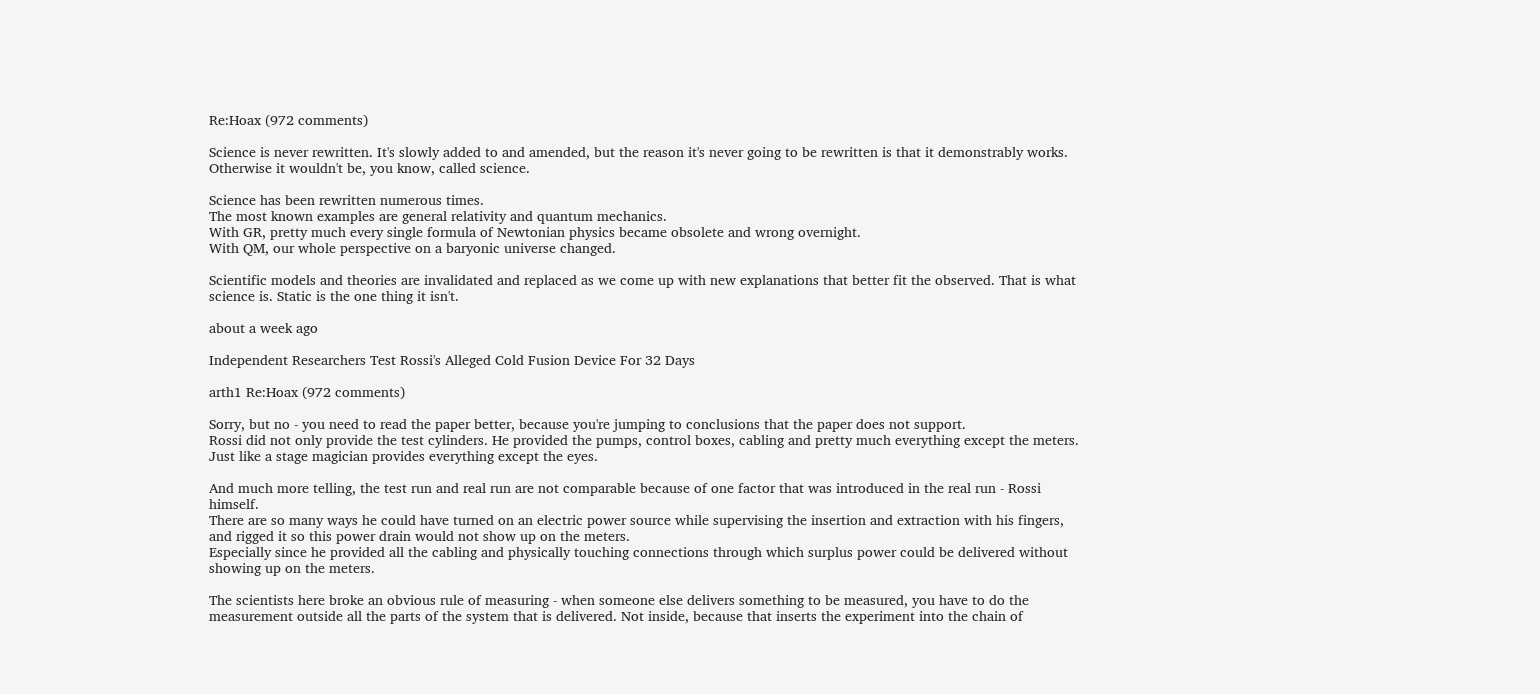Re:Hoax (972 comments)

Science is never rewritten. It's slowly added to and amended, but the reason it's never going to be rewritten is that it demonstrably works. Otherwise it wouldn't be, you know, called science.

Science has been rewritten numerous times.
The most known examples are general relativity and quantum mechanics.
With GR, pretty much every single formula of Newtonian physics became obsolete and wrong overnight.
With QM, our whole perspective on a baryonic universe changed.

Scientific models and theories are invalidated and replaced as we come up with new explanations that better fit the observed. That is what science is. Static is the one thing it isn't.

about a week ago

Independent Researchers Test Rossi's Alleged Cold Fusion Device For 32 Days

arth1 Re:Hoax (972 comments)

Sorry, but no - you need to read the paper better, because you're jumping to conclusions that the paper does not support.
Rossi did not only provide the test cylinders. He provided the pumps, control boxes, cabling and pretty much everything except the meters.
Just like a stage magician provides everything except the eyes.

And much more telling, the test run and real run are not comparable because of one factor that was introduced in the real run - Rossi himself.
There are so many ways he could have turned on an electric power source while supervising the insertion and extraction with his fingers, and rigged it so this power drain would not show up on the meters.
Especially since he provided all the cabling and physically touching connections through which surplus power could be delivered without showing up on the meters.

The scientists here broke an obvious rule of measuring - when someone else delivers something to be measured, you have to do the measurement outside all the parts of the system that is delivered. Not inside, because that inserts the experiment into the chain of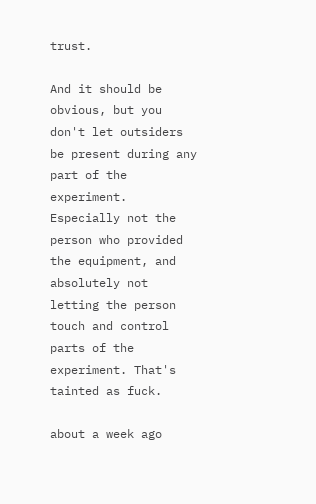trust.

And it should be obvious, but you don't let outsiders be present during any part of the experiment. Especially not the person who provided the equipment, and absolutely not letting the person touch and control parts of the experiment. That's tainted as fuck.

about a week ago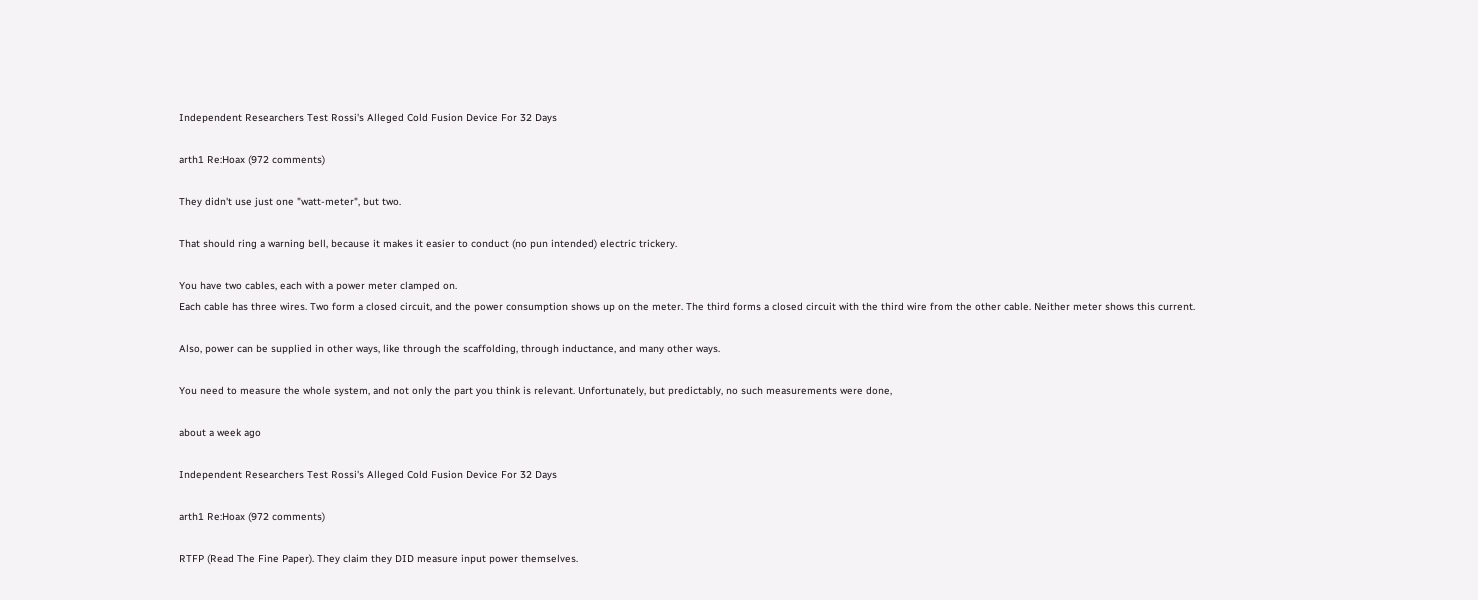Independent Researchers Test Rossi's Alleged Cold Fusion Device For 32 Days

arth1 Re:Hoax (972 comments)

They didn't use just one "watt-meter", but two.

That should ring a warning bell, because it makes it easier to conduct (no pun intended) electric trickery.

You have two cables, each with a power meter clamped on.
Each cable has three wires. Two form a closed circuit, and the power consumption shows up on the meter. The third forms a closed circuit with the third wire from the other cable. Neither meter shows this current.

Also, power can be supplied in other ways, like through the scaffolding, through inductance, and many other ways.

You need to measure the whole system, and not only the part you think is relevant. Unfortunately, but predictably, no such measurements were done,

about a week ago

Independent Researchers Test Rossi's Alleged Cold Fusion Device For 32 Days

arth1 Re:Hoax (972 comments)

RTFP (Read The Fine Paper). They claim they DID measure input power themselves.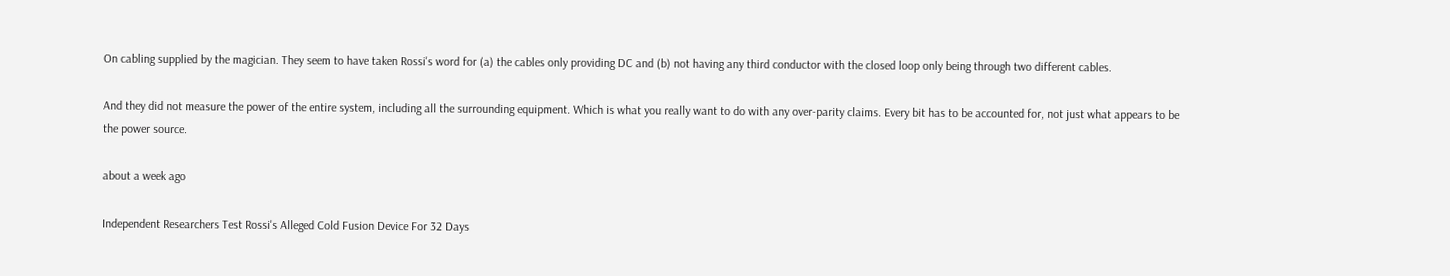On cabling supplied by the magician. They seem to have taken Rossi's word for (a) the cables only providing DC and (b) not having any third conductor with the closed loop only being through two different cables.

And they did not measure the power of the entire system, including all the surrounding equipment. Which is what you really want to do with any over-parity claims. Every bit has to be accounted for, not just what appears to be the power source.

about a week ago

Independent Researchers Test Rossi's Alleged Cold Fusion Device For 32 Days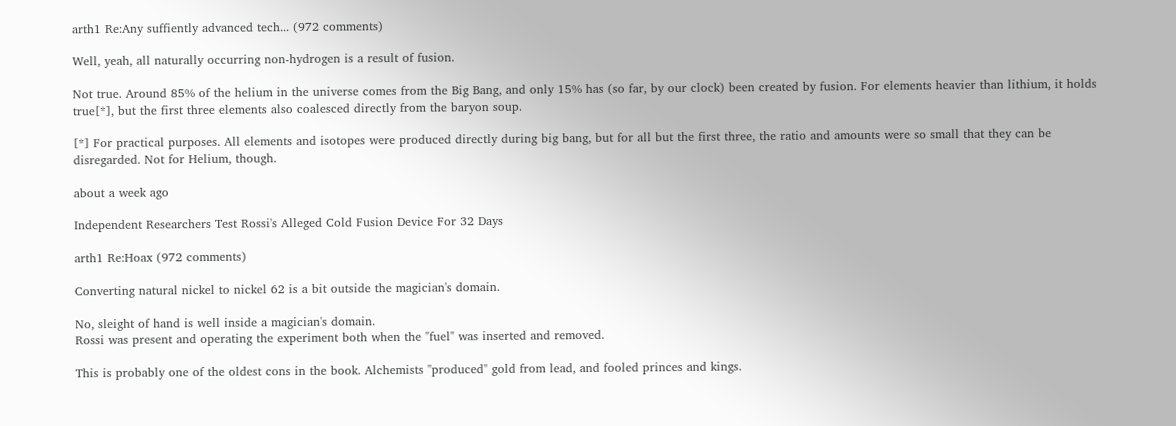arth1 Re:Any suffiently advanced tech... (972 comments)

Well, yeah, all naturally occurring non-hydrogen is a result of fusion.

Not true. Around 85% of the helium in the universe comes from the Big Bang, and only 15% has (so far, by our clock) been created by fusion. For elements heavier than lithium, it holds true[*], but the first three elements also coalesced directly from the baryon soup.

[*] For practical purposes. All elements and isotopes were produced directly during big bang, but for all but the first three, the ratio and amounts were so small that they can be disregarded. Not for Helium, though.

about a week ago

Independent Researchers Test Rossi's Alleged Cold Fusion Device For 32 Days

arth1 Re:Hoax (972 comments)

Converting natural nickel to nickel 62 is a bit outside the magician's domain.

No, sleight of hand is well inside a magician's domain.
Rossi was present and operating the experiment both when the "fuel" was inserted and removed.

This is probably one of the oldest cons in the book. Alchemists "produced" gold from lead, and fooled princes and kings.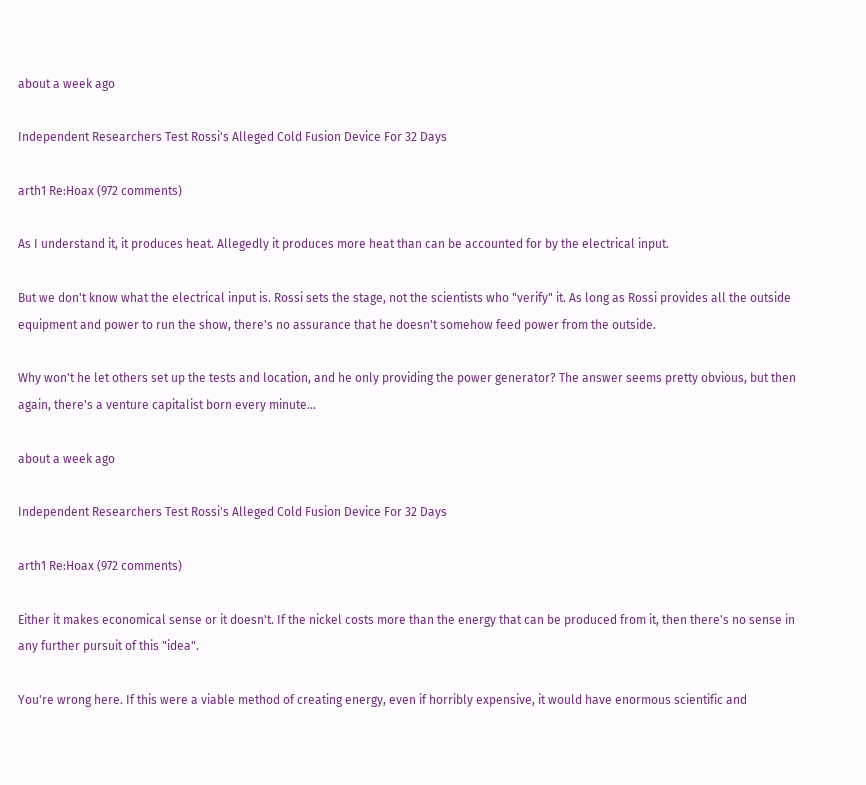about a week ago

Independent Researchers Test Rossi's Alleged Cold Fusion Device For 32 Days

arth1 Re:Hoax (972 comments)

As I understand it, it produces heat. Allegedly it produces more heat than can be accounted for by the electrical input.

But we don't know what the electrical input is. Rossi sets the stage, not the scientists who "verify" it. As long as Rossi provides all the outside equipment and power to run the show, there's no assurance that he doesn't somehow feed power from the outside.

Why won't he let others set up the tests and location, and he only providing the power generator? The answer seems pretty obvious, but then again, there's a venture capitalist born every minute...

about a week ago

Independent Researchers Test Rossi's Alleged Cold Fusion Device For 32 Days

arth1 Re:Hoax (972 comments)

Either it makes economical sense or it doesn't. If the nickel costs more than the energy that can be produced from it, then there's no sense in any further pursuit of this "idea".

You're wrong here. If this were a viable method of creating energy, even if horribly expensive, it would have enormous scientific and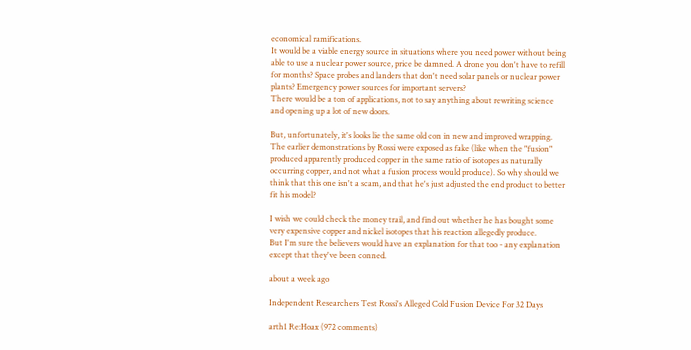economical ramifications.
It would be a viable energy source in situations where you need power without being able to use a nuclear power source, price be damned. A drone you don't have to refill for months? Space probes and landers that don't need solar panels or nuclear power plants? Emergency power sources for important servers?
There would be a ton of applications, not to say anything about rewriting science and opening up a lot of new doors.

But, unfortunately, it's looks lie the same old con in new and improved wrapping. The earlier demonstrations by Rossi were exposed as fake (like when the "fusion" produced apparently produced copper in the same ratio of isotopes as naturally occurring copper, and not what a fusion process would produce). So why should we think that this one isn't a scam, and that he's just adjusted the end product to better fit his model?

I wish we could check the money trail, and find out whether he has bought some very expensive copper and nickel isotopes that his reaction allegedly produce.
But I'm sure the believers would have an explanation for that too - any explanation except that they've been conned.

about a week ago

Independent Researchers Test Rossi's Alleged Cold Fusion Device For 32 Days

arth1 Re:Hoax (972 comments)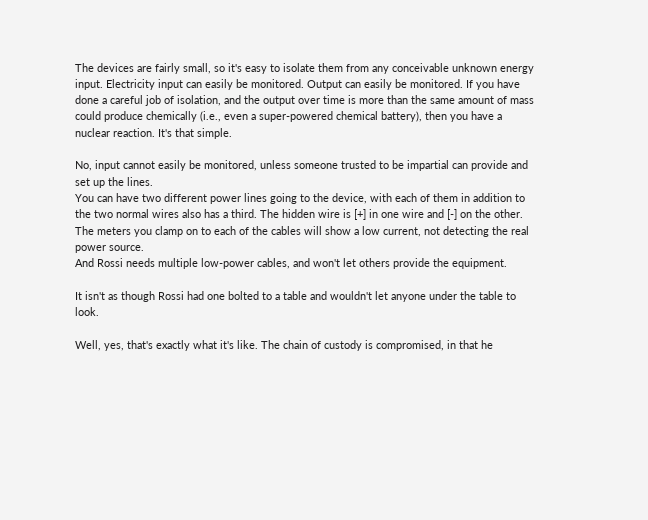The devices are fairly small, so it's easy to isolate them from any conceivable unknown energy input. Electricity input can easily be monitored. Output can easily be monitored. If you have done a careful job of isolation, and the output over time is more than the same amount of mass could produce chemically (i.e., even a super-powered chemical battery), then you have a nuclear reaction. It's that simple.

No, input cannot easily be monitored, unless someone trusted to be impartial can provide and set up the lines.
You can have two different power lines going to the device, with each of them in addition to the two normal wires also has a third. The hidden wire is [+] in one wire and [-] on the other. The meters you clamp on to each of the cables will show a low current, not detecting the real power source.
And Rossi needs multiple low-power cables, and won't let others provide the equipment.

It isn't as though Rossi had one bolted to a table and wouldn't let anyone under the table to look.

Well, yes, that's exactly what it's like. The chain of custody is compromised, in that he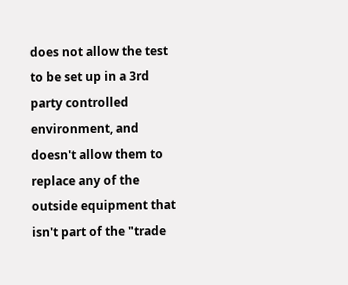does not allow the test to be set up in a 3rd party controlled environment, and doesn't allow them to replace any of the outside equipment that isn't part of the "trade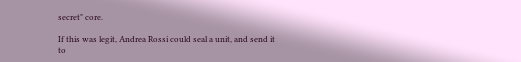secret" core.

If this was legit, Andrea Rossi could seal a unit, and send it to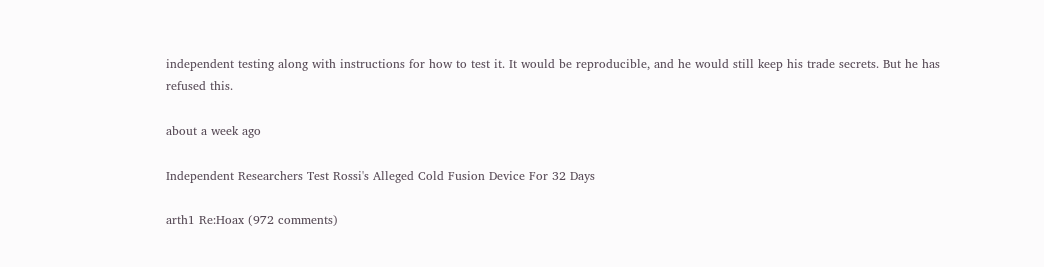independent testing along with instructions for how to test it. It would be reproducible, and he would still keep his trade secrets. But he has refused this.

about a week ago

Independent Researchers Test Rossi's Alleged Cold Fusion Device For 32 Days

arth1 Re:Hoax (972 comments)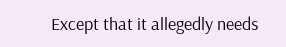Except that it allegedly needs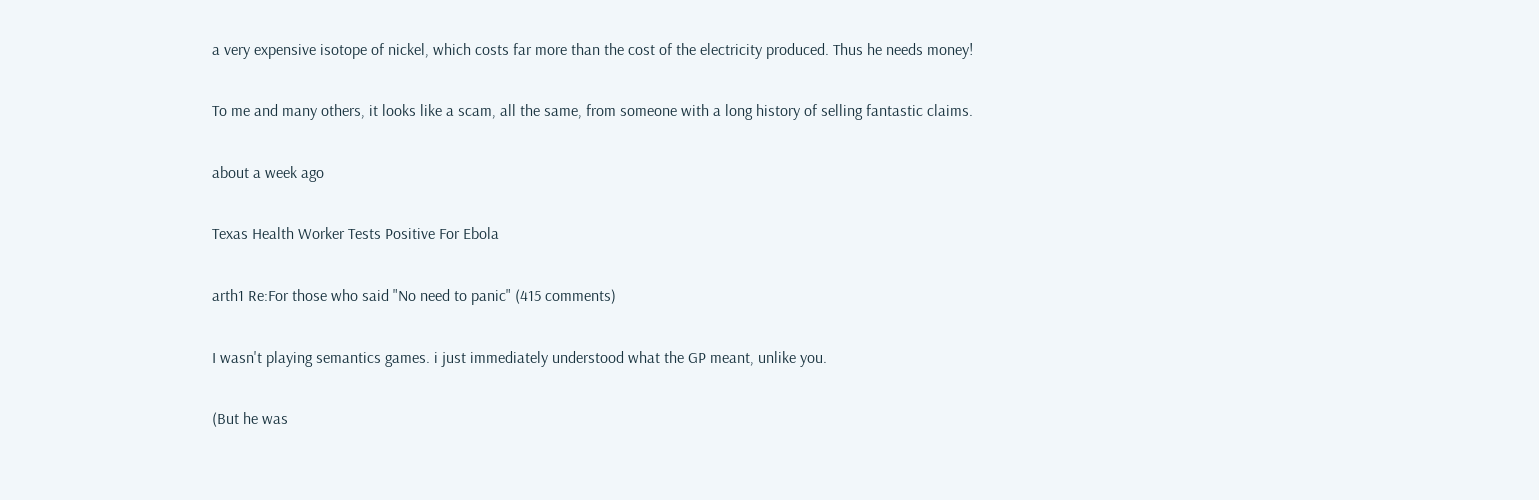a very expensive isotope of nickel, which costs far more than the cost of the electricity produced. Thus he needs money!

To me and many others, it looks like a scam, all the same, from someone with a long history of selling fantastic claims.

about a week ago

Texas Health Worker Tests Positive For Ebola

arth1 Re:For those who said "No need to panic" (415 comments)

I wasn't playing semantics games. i just immediately understood what the GP meant, unlike you.

(But he was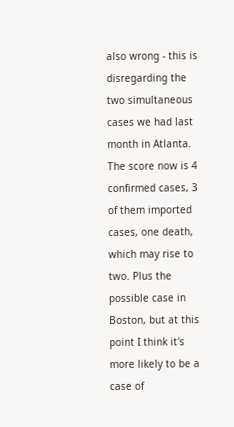also wrong - this is disregarding the two simultaneous cases we had last month in Atlanta. The score now is 4 confirmed cases, 3 of them imported cases, one death, which may rise to two. Plus the possible case in Boston, but at this point I think it's more likely to be a case of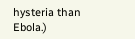hysteria than Ebola.)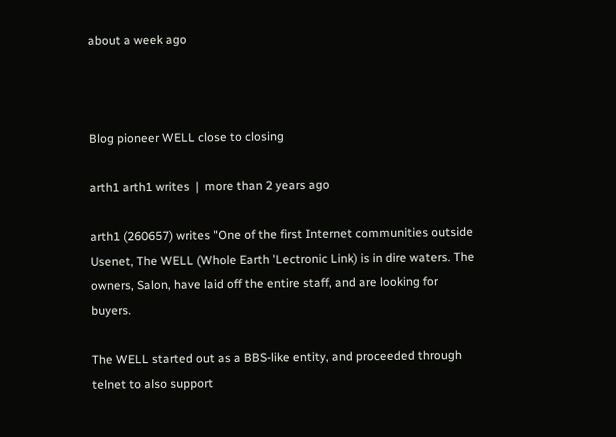about a week ago



Blog pioneer WELL close to closing

arth1 arth1 writes  |  more than 2 years ago

arth1 (260657) writes "One of the first Internet communities outside Usenet, The WELL (Whole Earth 'Lectronic Link) is in dire waters. The owners, Salon, have laid off the entire staff, and are looking for buyers.

The WELL started out as a BBS-like entity, and proceeded through telnet to also support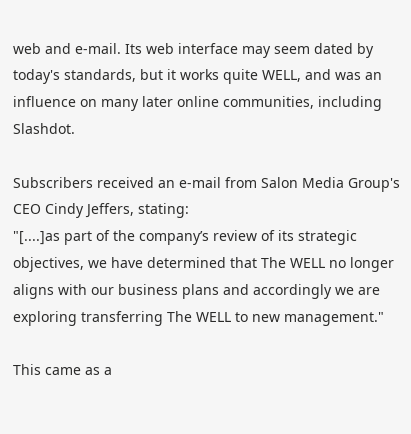web and e-mail. Its web interface may seem dated by today's standards, but it works quite WELL, and was an influence on many later online communities, including Slashdot.

Subscribers received an e-mail from Salon Media Group's CEO Cindy Jeffers, stating:
"[....]as part of the company’s review of its strategic objectives, we have determined that The WELL no longer aligns with our business plans and accordingly we are exploring transferring The WELL to new management."

This came as a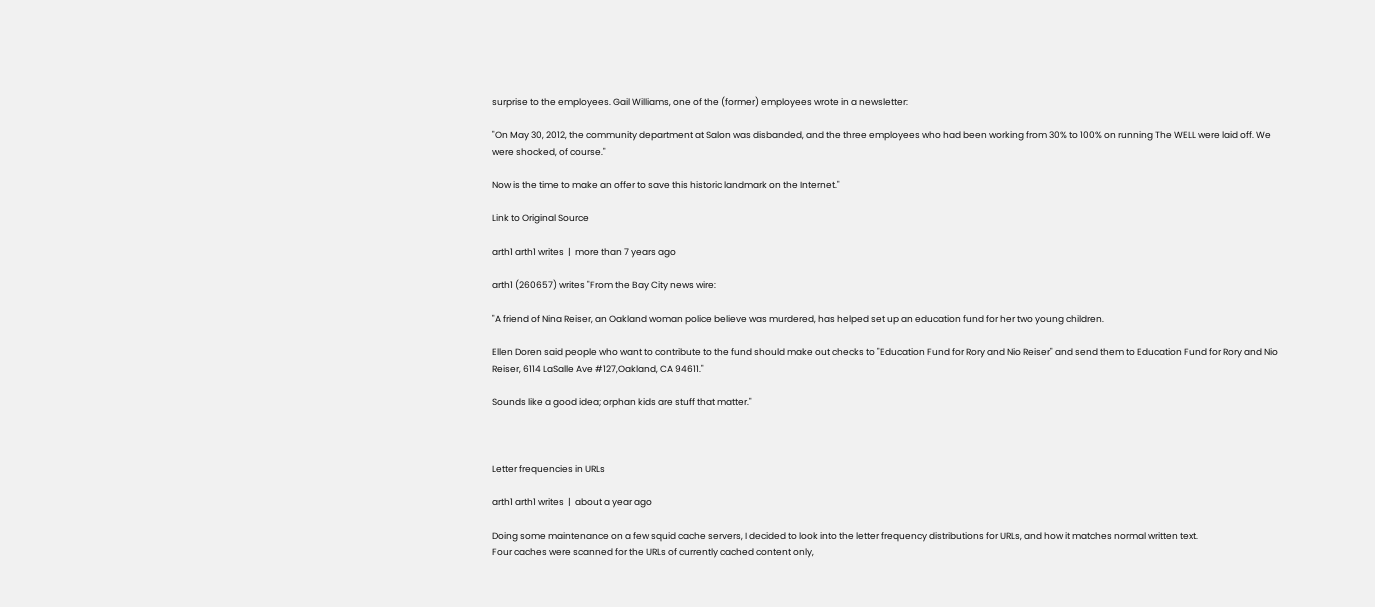surprise to the employees. Gail Williams, one of the (former) employees wrote in a newsletter:

"On May 30, 2012, the community department at Salon was disbanded, and the three employees who had been working from 30% to 100% on running The WELL were laid off. We were shocked, of course."

Now is the time to make an offer to save this historic landmark on the Internet."

Link to Original Source

arth1 arth1 writes  |  more than 7 years ago

arth1 (260657) writes "From the Bay City news wire:

"A friend of Nina Reiser, an Oakland woman police believe was murdered, has helped set up an education fund for her two young children.

Ellen Doren said people who want to contribute to the fund should make out checks to "Education Fund for Rory and Nio Reiser" and send them to Education Fund for Rory and Nio Reiser, 6114 LaSalle Ave #127,Oakland, CA 94611."

Sounds like a good idea; orphan kids are stuff that matter."



Letter frequencies in URLs

arth1 arth1 writes  |  about a year ago

Doing some maintenance on a few squid cache servers, I decided to look into the letter frequency distributions for URLs, and how it matches normal written text.
Four caches were scanned for the URLs of currently cached content only,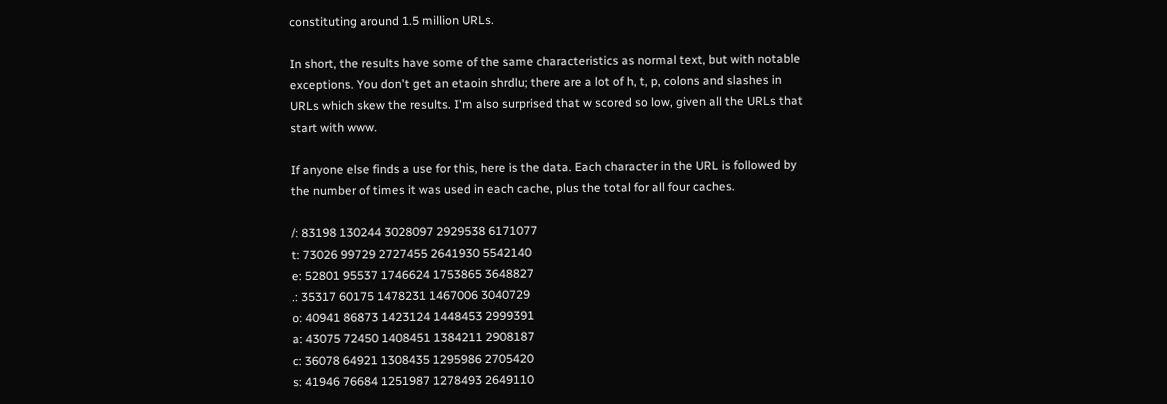constituting around 1.5 million URLs.

In short, the results have some of the same characteristics as normal text, but with notable exceptions. You don't get an etaoin shrdlu; there are a lot of h, t, p, colons and slashes in URLs which skew the results. I'm also surprised that w scored so low, given all the URLs that start with www.

If anyone else finds a use for this, here is the data. Each character in the URL is followed by the number of times it was used in each cache, plus the total for all four caches.

/: 83198 130244 3028097 2929538 6171077
t: 73026 99729 2727455 2641930 5542140
e: 52801 95537 1746624 1753865 3648827
.: 35317 60175 1478231 1467006 3040729
o: 40941 86873 1423124 1448453 2999391
a: 43075 72450 1408451 1384211 2908187
c: 36078 64921 1308435 1295986 2705420
s: 41946 76684 1251987 1278493 2649110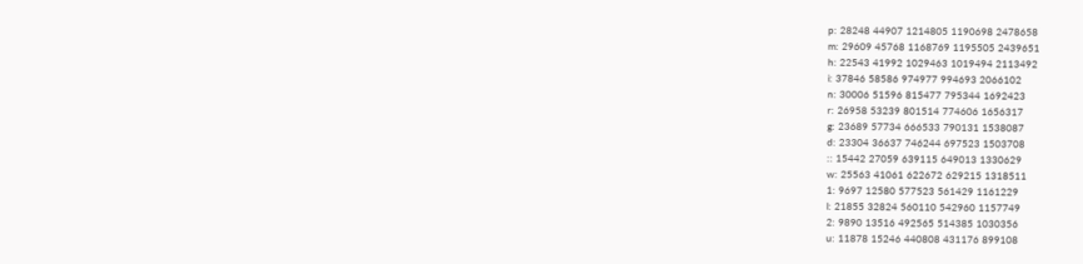p: 28248 44907 1214805 1190698 2478658
m: 29609 45768 1168769 1195505 2439651
h: 22543 41992 1029463 1019494 2113492
i: 37846 58586 974977 994693 2066102
n: 30006 51596 815477 795344 1692423
r: 26958 53239 801514 774606 1656317
g: 23689 57734 666533 790131 1538087
d: 23304 36637 746244 697523 1503708
:: 15442 27059 639115 649013 1330629
w: 25563 41061 622672 629215 1318511
1: 9697 12580 577523 561429 1161229
l: 21855 32824 560110 542960 1157749
2: 9890 13516 492565 514385 1030356
u: 11878 15246 440808 431176 899108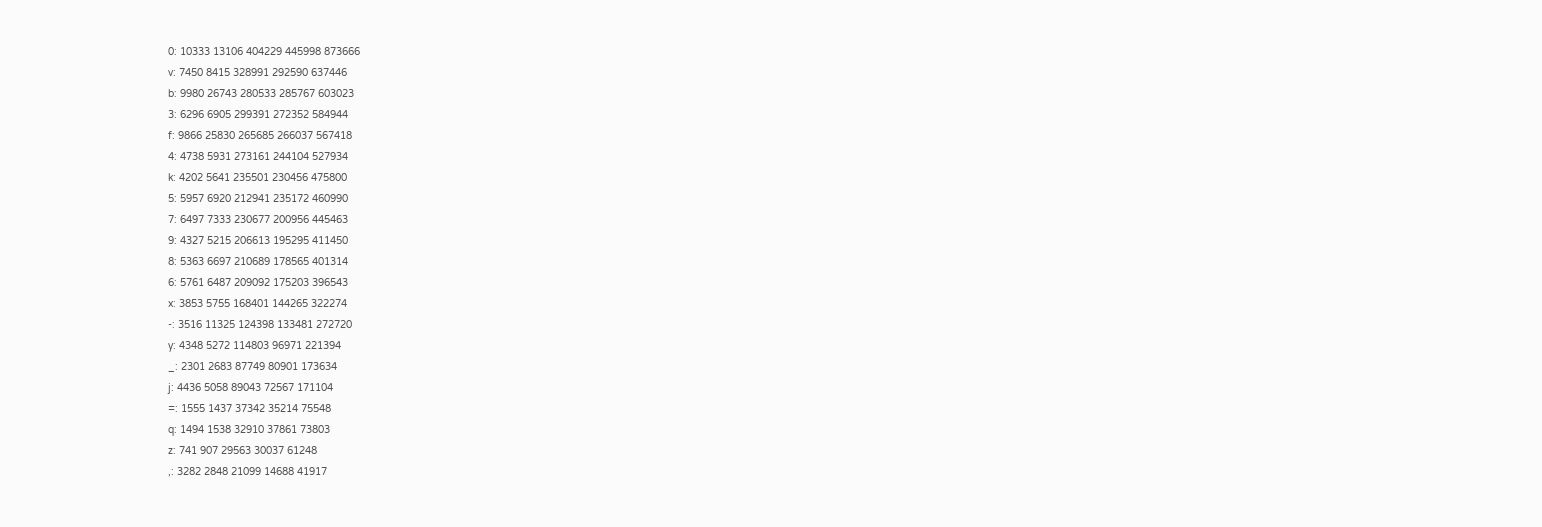0: 10333 13106 404229 445998 873666
v: 7450 8415 328991 292590 637446
b: 9980 26743 280533 285767 603023
3: 6296 6905 299391 272352 584944
f: 9866 25830 265685 266037 567418
4: 4738 5931 273161 244104 527934
k: 4202 5641 235501 230456 475800
5: 5957 6920 212941 235172 460990
7: 6497 7333 230677 200956 445463
9: 4327 5215 206613 195295 411450
8: 5363 6697 210689 178565 401314
6: 5761 6487 209092 175203 396543
x: 3853 5755 168401 144265 322274
-: 3516 11325 124398 133481 272720
y: 4348 5272 114803 96971 221394
_: 2301 2683 87749 80901 173634
j: 4436 5058 89043 72567 171104
=: 1555 1437 37342 35214 75548
q: 1494 1538 32910 37861 73803
z: 741 907 29563 30037 61248
,: 3282 2848 21099 14688 41917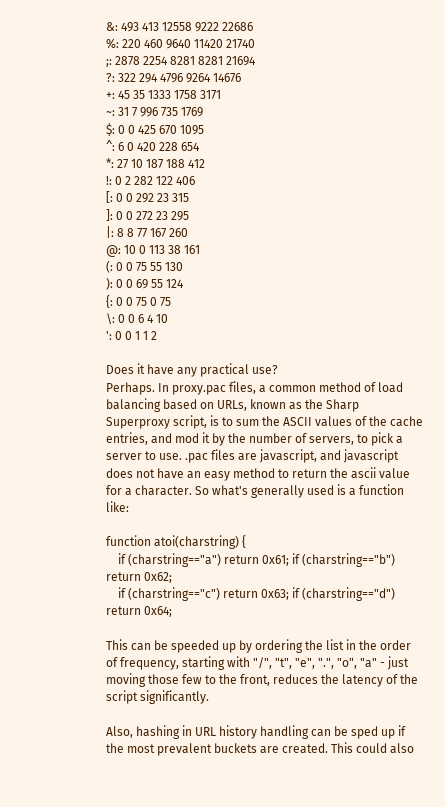&: 493 413 12558 9222 22686
%: 220 460 9640 11420 21740
;: 2878 2254 8281 8281 21694
?: 322 294 4796 9264 14676
+: 45 35 1333 1758 3171
~: 31 7 996 735 1769
$: 0 0 425 670 1095
^: 6 0 420 228 654
*: 27 10 187 188 412
!: 0 2 282 122 406
[: 0 0 292 23 315
]: 0 0 272 23 295
|: 8 8 77 167 260
@: 10 0 113 38 161
(: 0 0 75 55 130
): 0 0 69 55 124
{: 0 0 75 0 75
\: 0 0 6 4 10
': 0 0 1 1 2

Does it have any practical use?
Perhaps. In proxy.pac files, a common method of load balancing based on URLs, known as the Sharp Superproxy script, is to sum the ASCII values of the cache entries, and mod it by the number of servers, to pick a server to use. .pac files are javascript, and javascript does not have an easy method to return the ascii value for a character. So what's generally used is a function like:

function atoi(charstring) {
    if (charstring=="a") return 0x61; if (charstring=="b") return 0x62;
    if (charstring=="c") return 0x63; if (charstring=="d") return 0x64;

This can be speeded up by ordering the list in the order of frequency, starting with "/", "t", "e", ".", "o", "a" - just moving those few to the front, reduces the latency of the script significantly.

Also, hashing in URL history handling can be sped up if the most prevalent buckets are created. This could also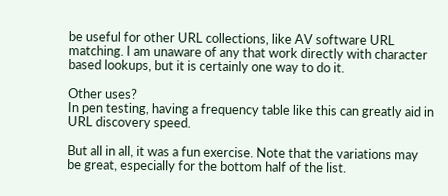be useful for other URL collections, like AV software URL matching. I am unaware of any that work directly with character based lookups, but it is certainly one way to do it.

Other uses?
In pen testing, having a frequency table like this can greatly aid in URL discovery speed.

But all in all, it was a fun exercise. Note that the variations may be great, especially for the bottom half of the list.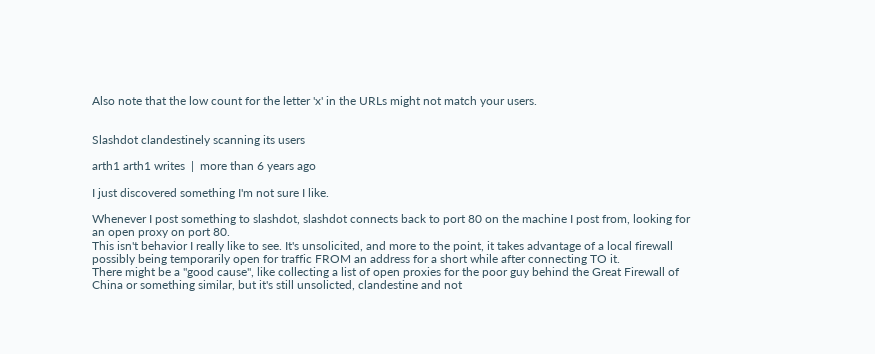Also note that the low count for the letter 'x' in the URLs might not match your users.


Slashdot clandestinely scanning its users

arth1 arth1 writes  |  more than 6 years ago

I just discovered something I'm not sure I like.

Whenever I post something to slashdot, slashdot connects back to port 80 on the machine I post from, looking for an open proxy on port 80.
This isn't behavior I really like to see. It's unsolicited, and more to the point, it takes advantage of a local firewall possibly being temporarily open for traffic FROM an address for a short while after connecting TO it.
There might be a "good cause", like collecting a list of open proxies for the poor guy behind the Great Firewall of China or something similar, but it's still unsolicted, clandestine and not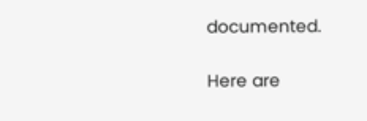documented.

Here are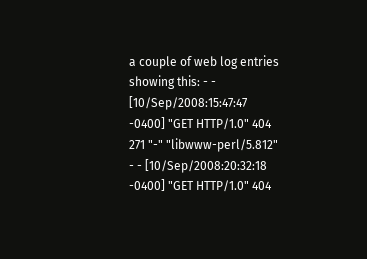a couple of web log entries showing this: - - [10/Sep/2008:15:47:47 -0400] "GET HTTP/1.0" 404 271 "-" "libwww-perl/5.812" - - [10/Sep/2008:20:32:18 -0400] "GET HTTP/1.0" 404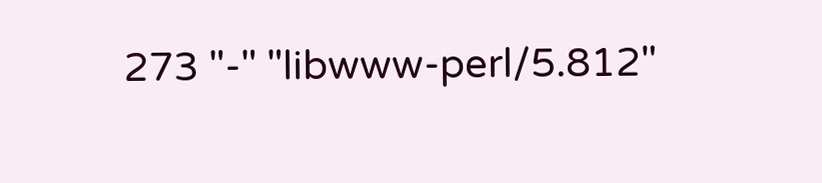273 "-" "libwww-perl/5.812"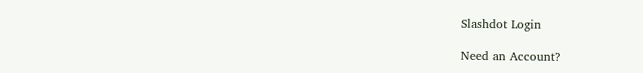Slashdot Login

Need an Account?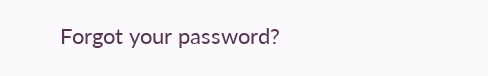Forgot your password?